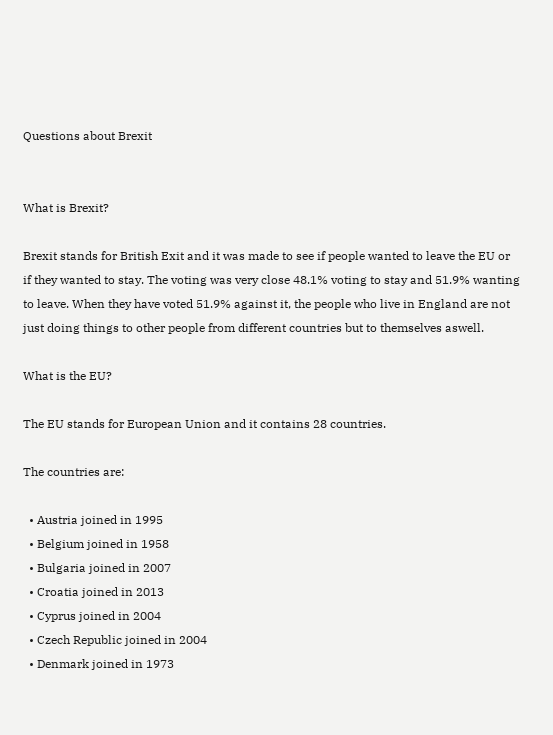Questions about Brexit


What is Brexit?

Brexit stands for British Exit and it was made to see if people wanted to leave the EU or if they wanted to stay. The voting was very close 48.1% voting to stay and 51.9% wanting to leave. When they have voted 51.9% against it, the people who live in England are not just doing things to other people from different countries but to themselves aswell.

What is the EU?

The EU stands for European Union and it contains 28 countries.

The countries are:

  • Austria joined in 1995
  • Belgium joined in 1958
  • Bulgaria joined in 2007
  • Croatia joined in 2013
  • Cyprus joined in 2004
  • Czech Republic joined in 2004
  • Denmark joined in 1973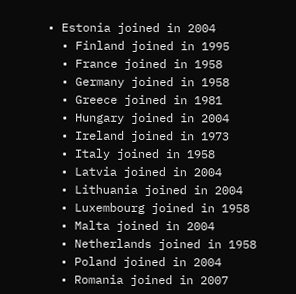• Estonia joined in 2004
  • Finland joined in 1995
  • France joined in 1958
  • Germany joined in 1958
  • Greece joined in 1981
  • Hungary joined in 2004
  • Ireland joined in 1973
  • Italy joined in 1958
  • Latvia joined in 2004
  • Lithuania joined in 2004
  • Luxembourg joined in 1958
  • Malta joined in 2004
  • Netherlands joined in 1958
  • Poland joined in 2004
  • Romania joined in 2007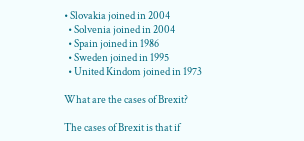• Slovakia joined in 2004
  • Solvenia joined in 2004
  • Spain joined in 1986
  • Sweden joined in 1995
  • United Kindom joined in 1973

What are the cases of Brexit?

The cases of Brexit is that if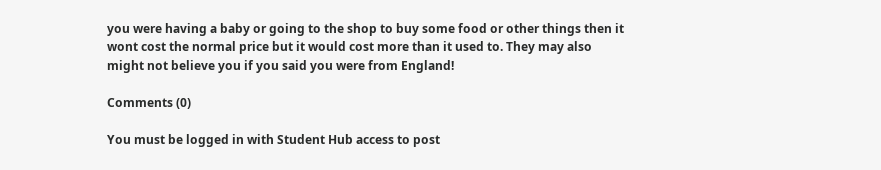you were having a baby or going to the shop to buy some food or other things then it wont cost the normal price but it would cost more than it used to. They may also might not believe you if you said you were from England!

Comments (0)

You must be logged in with Student Hub access to post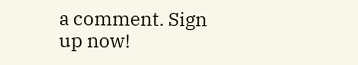a comment. Sign up now!